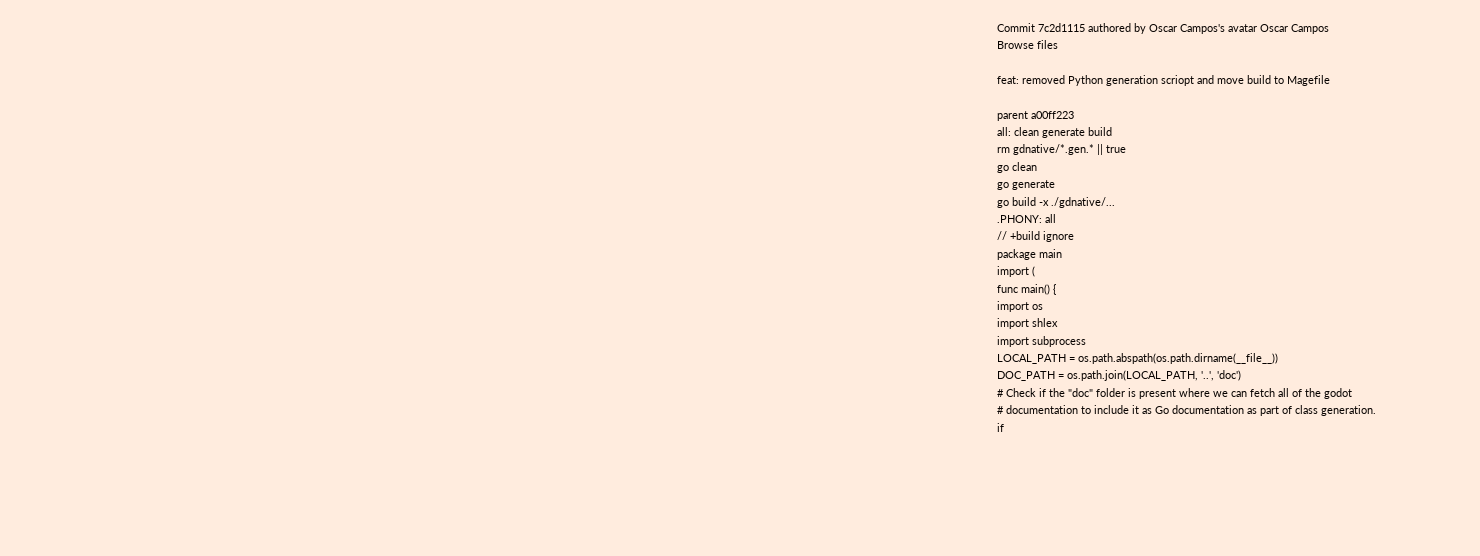Commit 7c2d1115 authored by Oscar Campos's avatar Oscar Campos
Browse files

feat: removed Python generation scriopt and move build to Magefile

parent a00ff223
all: clean generate build
rm gdnative/*.gen.* || true
go clean
go generate
go build -x ./gdnative/...
.PHONY: all
// +build ignore
package main
import (
func main() {
import os
import shlex
import subprocess
LOCAL_PATH = os.path.abspath(os.path.dirname(__file__))
DOC_PATH = os.path.join(LOCAL_PATH, '..', 'doc')
# Check if the "doc" folder is present where we can fetch all of the godot
# documentation to include it as Go documentation as part of class generation.
if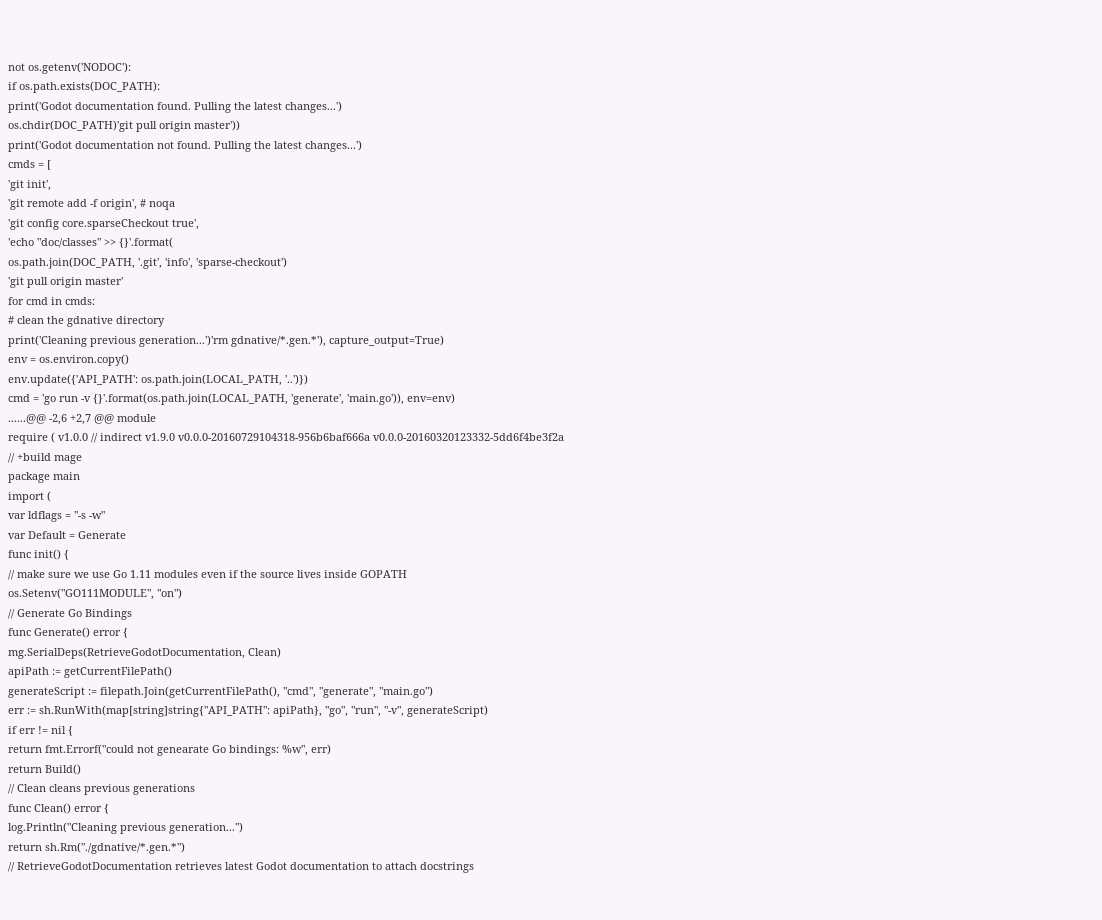not os.getenv('NODOC'):
if os.path.exists(DOC_PATH):
print('Godot documentation found. Pulling the latest changes...')
os.chdir(DOC_PATH)'git pull origin master'))
print('Godot documentation not found. Pulling the latest changes...')
cmds = [
'git init',
'git remote add -f origin', # noqa
'git config core.sparseCheckout true',
'echo "doc/classes" >> {}'.format(
os.path.join(DOC_PATH, '.git', 'info', 'sparse-checkout')
'git pull origin master'
for cmd in cmds:
# clean the gdnative directory
print('Cleaning previous generation...')'rm gdnative/*.gen.*'), capture_output=True)
env = os.environ.copy()
env.update({'API_PATH': os.path.join(LOCAL_PATH, '..')})
cmd = 'go run -v {}'.format(os.path.join(LOCAL_PATH, 'generate', 'main.go')), env=env)
......@@ -2,6 +2,7 @@ module
require ( v1.0.0 // indirect v1.9.0 v0.0.0-20160729104318-956b6baf666a v0.0.0-20160320123332-5dd6f4be3f2a
// +build mage
package main
import (
var ldflags = "-s -w"
var Default = Generate
func init() {
// make sure we use Go 1.11 modules even if the source lives inside GOPATH
os.Setenv("GO111MODULE", "on")
// Generate Go Bindings
func Generate() error {
mg.SerialDeps(RetrieveGodotDocumentation, Clean)
apiPath := getCurrentFilePath()
generateScript := filepath.Join(getCurrentFilePath(), "cmd", "generate", "main.go")
err := sh.RunWith(map[string]string{"API_PATH": apiPath}, "go", "run", "-v", generateScript)
if err != nil {
return fmt.Errorf("could not genearate Go bindings: %w", err)
return Build()
// Clean cleans previous generations
func Clean() error {
log.Println("Cleaning previous generation...")
return sh.Rm("./gdnative/*.gen.*")
// RetrieveGodotDocumentation retrieves latest Godot documentation to attach docstrings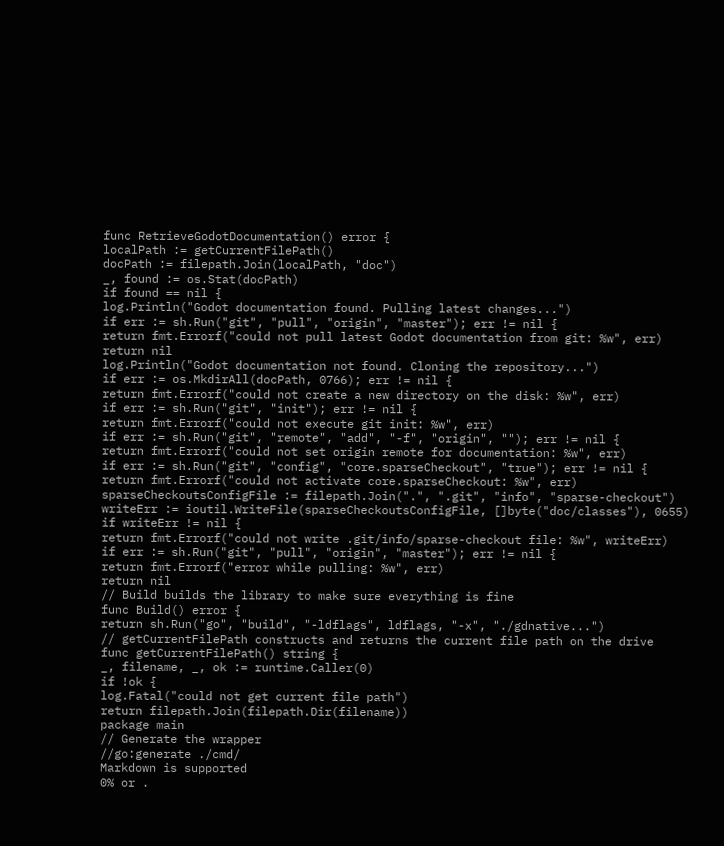func RetrieveGodotDocumentation() error {
localPath := getCurrentFilePath()
docPath := filepath.Join(localPath, "doc")
_, found := os.Stat(docPath)
if found == nil {
log.Println("Godot documentation found. Pulling latest changes...")
if err := sh.Run("git", "pull", "origin", "master"); err != nil {
return fmt.Errorf("could not pull latest Godot documentation from git: %w", err)
return nil
log.Println("Godot documentation not found. Cloning the repository...")
if err := os.MkdirAll(docPath, 0766); err != nil {
return fmt.Errorf("could not create a new directory on the disk: %w", err)
if err := sh.Run("git", "init"); err != nil {
return fmt.Errorf("could not execute git init: %w", err)
if err := sh.Run("git", "remote", "add", "-f", "origin", ""); err != nil {
return fmt.Errorf("could not set origin remote for documentation: %w", err)
if err := sh.Run("git", "config", "core.sparseCheckout", "true"); err != nil {
return fmt.Errorf("could not activate core.sparseCheckout: %w", err)
sparseCheckoutsConfigFile := filepath.Join(".", ".git", "info", "sparse-checkout")
writeErr := ioutil.WriteFile(sparseCheckoutsConfigFile, []byte("doc/classes"), 0655)
if writeErr != nil {
return fmt.Errorf("could not write .git/info/sparse-checkout file: %w", writeErr)
if err := sh.Run("git", "pull", "origin", "master"); err != nil {
return fmt.Errorf("error while pulling: %w", err)
return nil
// Build builds the library to make sure everything is fine
func Build() error {
return sh.Run("go", "build", "-ldflags", ldflags, "-x", "./gdnative...")
// getCurrentFilePath constructs and returns the current file path on the drive
func getCurrentFilePath() string {
_, filename, _, ok := runtime.Caller(0)
if !ok {
log.Fatal("could not get current file path")
return filepath.Join(filepath.Dir(filename))
package main
// Generate the wrapper
//go:generate ./cmd/
Markdown is supported
0% or .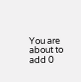You are about to add 0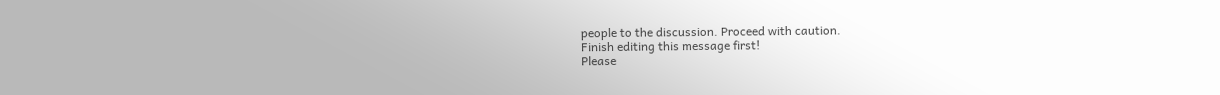people to the discussion. Proceed with caution.
Finish editing this message first!
Please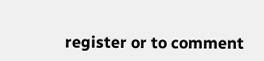register or to comment